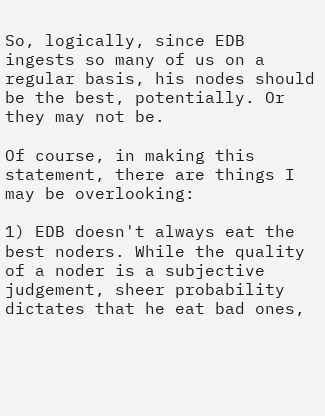So, logically, since EDB ingests so many of us on a regular basis, his nodes should be the best, potentially. Or they may not be.

Of course, in making this statement, there are things I may be overlooking:

1) EDB doesn't always eat the best noders. While the quality of a noder is a subjective judgement, sheer probability dictates that he eat bad ones,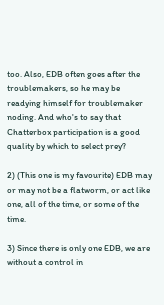too. Also, EDB often goes after the troublemakers, so he may be readying himself for troublemaker noding. And who's to say that Chatterbox participation is a good quality by which to select prey?

2) (This one is my favourite) EDB may or may not be a flatworm, or act like one, all of the time, or some of the time.

3) Since there is only one EDB, we are without a control in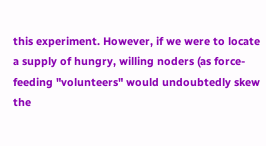this experiment. However, if we were to locate a supply of hungry, willing noders (as force-feeding "volunteers" would undoubtedly skew the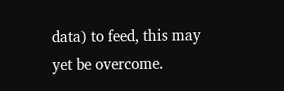data) to feed, this may yet be overcome.